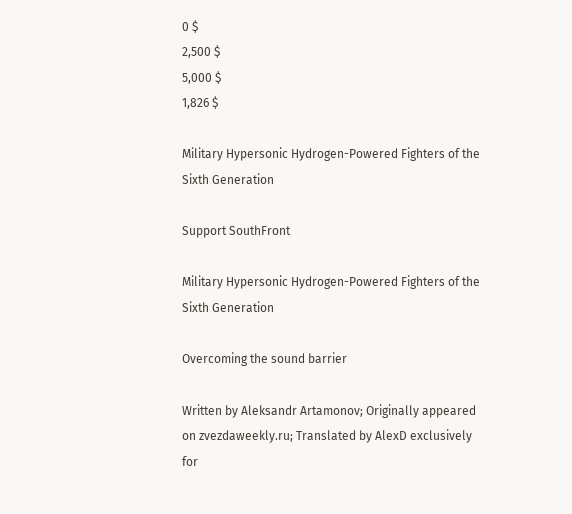0 $
2,500 $
5,000 $
1,826 $

Military Hypersonic Hydrogen-Powered Fighters of the Sixth Generation

Support SouthFront

Military Hypersonic Hydrogen-Powered Fighters of the Sixth Generation

Overcoming the sound barrier

Written by Aleksandr Artamonov; Originally appeared on zvezdaweekly.ru; Translated by AlexD exclusively for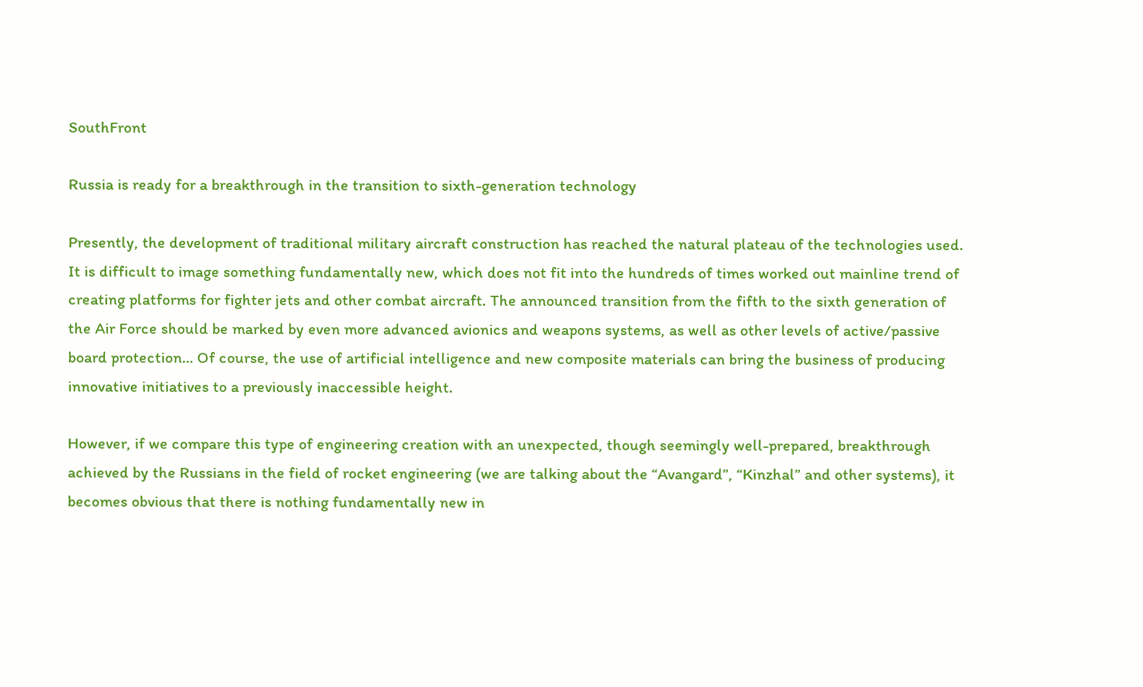SouthFront

Russia is ready for a breakthrough in the transition to sixth-generation technology

Presently, the development of traditional military aircraft construction has reached the natural plateau of the technologies used. It is difficult to image something fundamentally new, which does not fit into the hundreds of times worked out mainline trend of creating platforms for fighter jets and other combat aircraft. The announced transition from the fifth to the sixth generation of the Air Force should be marked by even more advanced avionics and weapons systems, as well as other levels of active/passive board protection… Of course, the use of artificial intelligence and new composite materials can bring the business of producing innovative initiatives to a previously inaccessible height.

However, if we compare this type of engineering creation with an unexpected, though seemingly well-prepared, breakthrough achieved by the Russians in the field of rocket engineering (we are talking about the “Avangard”, “Kinzhal” and other systems), it becomes obvious that there is nothing fundamentally new in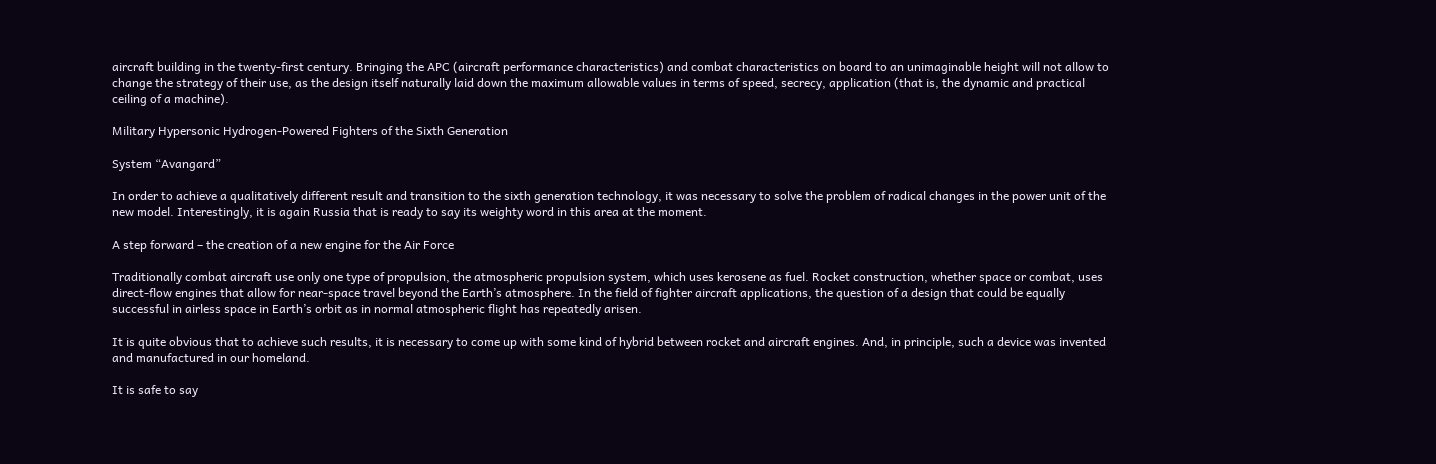aircraft building in the twenty-first century. Bringing the APC (aircraft performance characteristics) and combat characteristics on board to an unimaginable height will not allow to change the strategy of their use, as the design itself naturally laid down the maximum allowable values in terms of speed, secrecy, application (that is, the dynamic and practical ceiling of a machine).

Military Hypersonic Hydrogen-Powered Fighters of the Sixth Generation

System “Avangard”

In order to achieve a qualitatively different result and transition to the sixth generation technology, it was necessary to solve the problem of radical changes in the power unit of the new model. Interestingly, it is again Russia that is ready to say its weighty word in this area at the moment.

A step forward – the creation of a new engine for the Air Force

Traditionally combat aircraft use only one type of propulsion, the atmospheric propulsion system, which uses kerosene as fuel. Rocket construction, whether space or combat, uses direct-flow engines that allow for near-space travel beyond the Earth’s atmosphere. In the field of fighter aircraft applications, the question of a design that could be equally successful in airless space in Earth’s orbit as in normal atmospheric flight has repeatedly arisen.

It is quite obvious that to achieve such results, it is necessary to come up with some kind of hybrid between rocket and aircraft engines. And, in principle, such a device was invented and manufactured in our homeland.

It is safe to say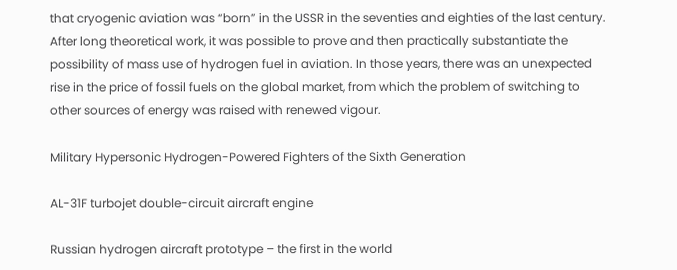that cryogenic aviation was “born” in the USSR in the seventies and eighties of the last century. After long theoretical work, it was possible to prove and then practically substantiate the possibility of mass use of hydrogen fuel in aviation. In those years, there was an unexpected rise in the price of fossil fuels on the global market, from which the problem of switching to other sources of energy was raised with renewed vigour.

Military Hypersonic Hydrogen-Powered Fighters of the Sixth Generation

AL-31F turbojet double-circuit aircraft engine

Russian hydrogen aircraft prototype – the first in the world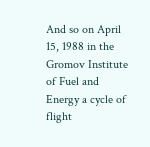And so on April 15, 1988 in the Gromov Institute of Fuel and Energy a cycle of flight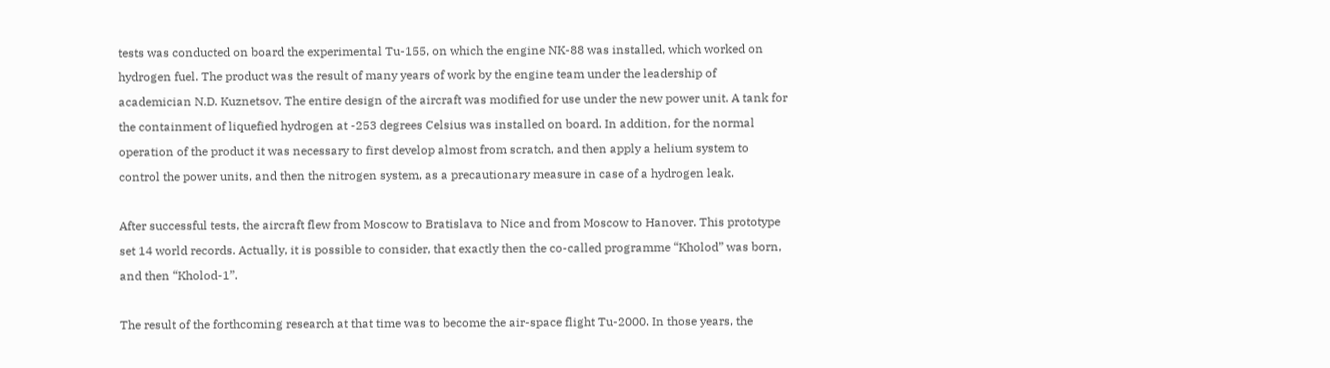tests was conducted on board the experimental Tu-155, on which the engine NK-88 was installed, which worked on hydrogen fuel. The product was the result of many years of work by the engine team under the leadership of academician N.D. Kuznetsov. The entire design of the aircraft was modified for use under the new power unit. A tank for the containment of liquefied hydrogen at -253 degrees Celsius was installed on board. In addition, for the normal operation of the product it was necessary to first develop almost from scratch, and then apply a helium system to control the power units, and then the nitrogen system, as a precautionary measure in case of a hydrogen leak.

After successful tests, the aircraft flew from Moscow to Bratislava to Nice and from Moscow to Hanover. This prototype set 14 world records. Actually, it is possible to consider, that exactly then the co-called programme “Kholod” was born, and then “Kholod-1”.

The result of the forthcoming research at that time was to become the air-space flight Tu-2000. In those years, the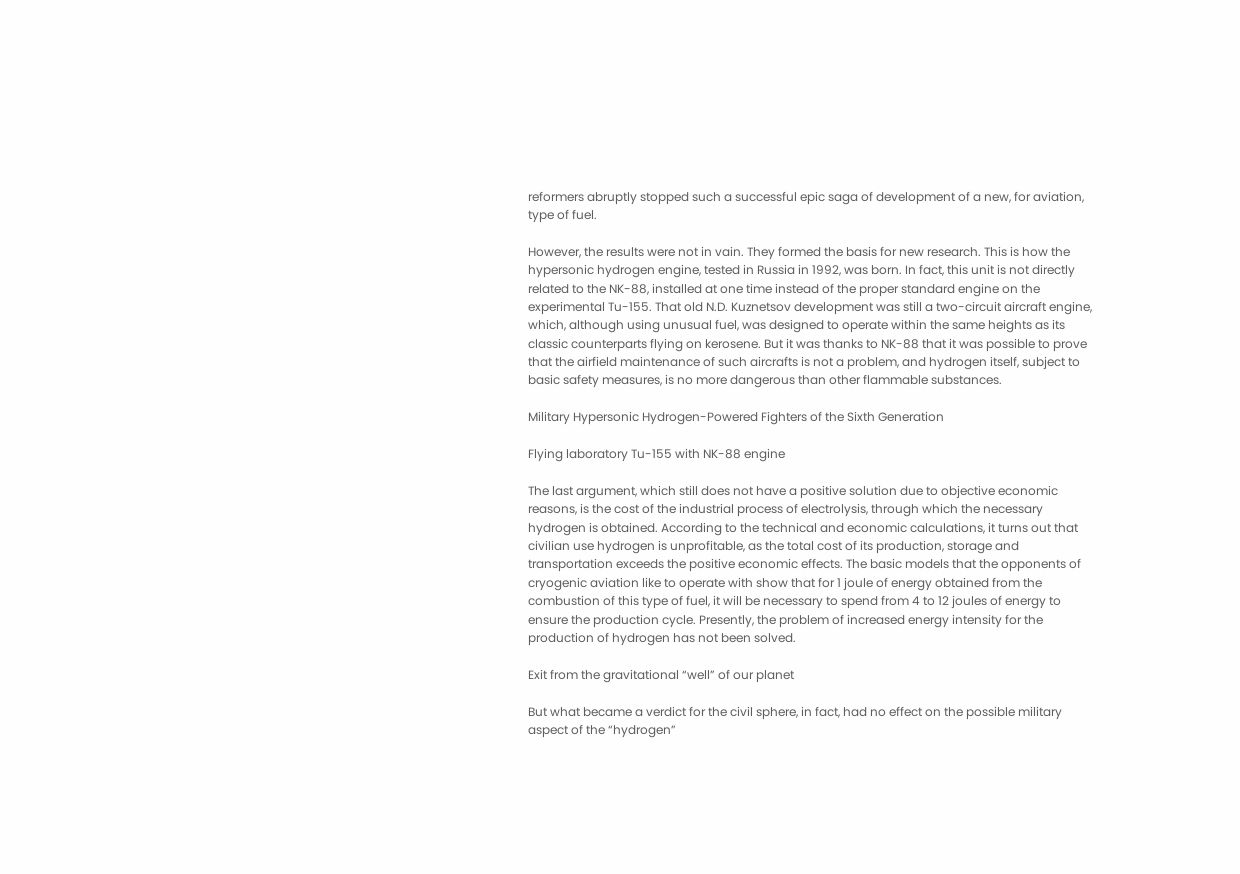reformers abruptly stopped such a successful epic saga of development of a new, for aviation, type of fuel.

However, the results were not in vain. They formed the basis for new research. This is how the hypersonic hydrogen engine, tested in Russia in 1992, was born. In fact, this unit is not directly related to the NK-88, installed at one time instead of the proper standard engine on the experimental Tu-155. That old N.D. Kuznetsov development was still a two-circuit aircraft engine, which, although using unusual fuel, was designed to operate within the same heights as its classic counterparts flying on kerosene. But it was thanks to NK-88 that it was possible to prove that the airfield maintenance of such aircrafts is not a problem, and hydrogen itself, subject to basic safety measures, is no more dangerous than other flammable substances.

Military Hypersonic Hydrogen-Powered Fighters of the Sixth Generation

Flying laboratory Tu-155 with NK-88 engine

The last argument, which still does not have a positive solution due to objective economic reasons, is the cost of the industrial process of electrolysis, through which the necessary hydrogen is obtained. According to the technical and economic calculations, it turns out that civilian use hydrogen is unprofitable, as the total cost of its production, storage and transportation exceeds the positive economic effects. The basic models that the opponents of cryogenic aviation like to operate with show that for 1 joule of energy obtained from the combustion of this type of fuel, it will be necessary to spend from 4 to 12 joules of energy to ensure the production cycle. Presently, the problem of increased energy intensity for the production of hydrogen has not been solved.

Exit from the gravitational “well” of our planet

But what became a verdict for the civil sphere, in fact, had no effect on the possible military aspect of the “hydrogen”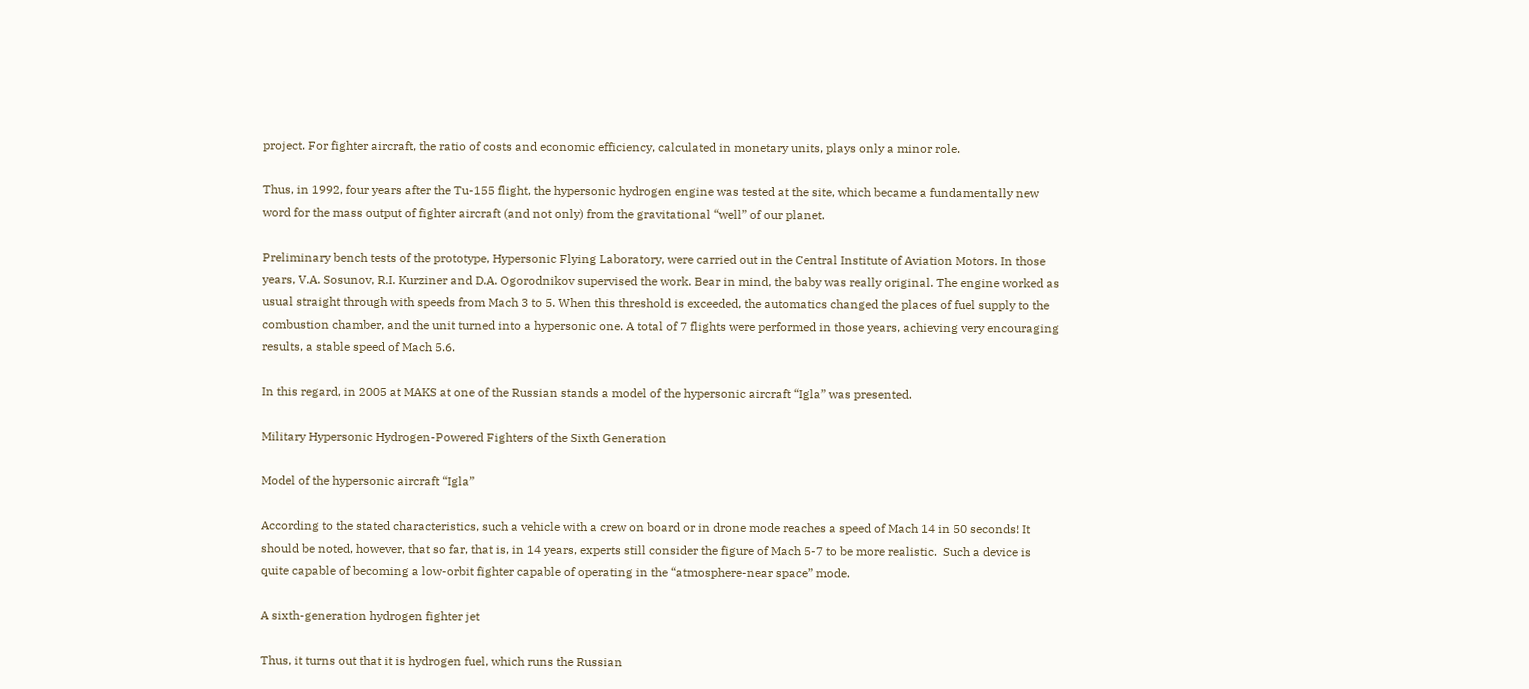project. For fighter aircraft, the ratio of costs and economic efficiency, calculated in monetary units, plays only a minor role.

Thus, in 1992, four years after the Tu-155 flight, the hypersonic hydrogen engine was tested at the site, which became a fundamentally new word for the mass output of fighter aircraft (and not only) from the gravitational “well” of our planet.

Preliminary bench tests of the prototype, Hypersonic Flying Laboratory, were carried out in the Central Institute of Aviation Motors. In those years, V.A. Sosunov, R.I. Kurziner and D.A. Ogorodnikov supervised the work. Bear in mind, the baby was really original. The engine worked as usual straight through with speeds from Mach 3 to 5. When this threshold is exceeded, the automatics changed the places of fuel supply to the combustion chamber, and the unit turned into a hypersonic one. A total of 7 flights were performed in those years, achieving very encouraging results, a stable speed of Mach 5.6.

In this regard, in 2005 at MAKS at one of the Russian stands a model of the hypersonic aircraft “Igla” was presented.

Military Hypersonic Hydrogen-Powered Fighters of the Sixth Generation

Model of the hypersonic aircraft “Igla”

According to the stated characteristics, such a vehicle with a crew on board or in drone mode reaches a speed of Mach 14 in 50 seconds! It should be noted, however, that so far, that is, in 14 years, experts still consider the figure of Mach 5-7 to be more realistic.  Such a device is quite capable of becoming a low-orbit fighter capable of operating in the “atmosphere-near space” mode.

A sixth-generation hydrogen fighter jet

Thus, it turns out that it is hydrogen fuel, which runs the Russian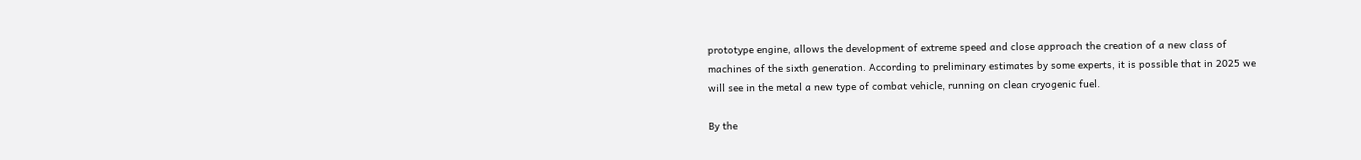prototype engine, allows the development of extreme speed and close approach the creation of a new class of machines of the sixth generation. According to preliminary estimates by some experts, it is possible that in 2025 we will see in the metal a new type of combat vehicle, running on clean cryogenic fuel.

By the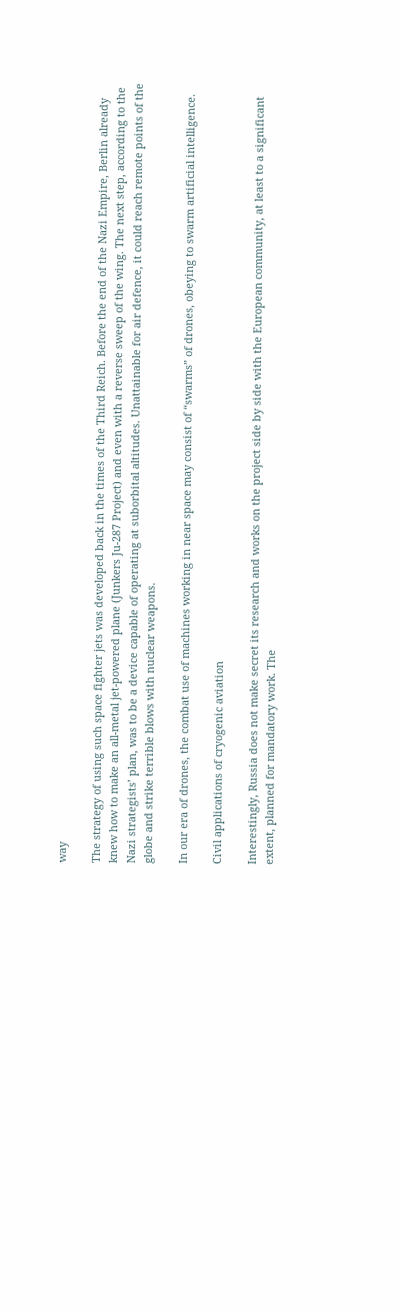way

The strategy of using such space fighter jets was developed back in the times of the Third Reich. Before the end of the Nazi Empire, Berlin already knew how to make an all-metal jet-powered plane (Junkers Ju-287 Project) and even with a reverse sweep of the wing. The next step, according to the Nazi strategists’ plan, was to be a device capable of operating at suborbital altitudes. Unattainable for air defence, it could reach remote points of the globe and strike terrible blows with nuclear weapons.

In our era of drones, the combat use of machines working in near space may consist of “swarms” of drones, obeying to swarm artificial intelligence.

Civil applications of cryogenic aviation

Interestingly, Russia does not make secret its research and works on the project side by side with the European community, at least to a significant extent, planned for mandatory work. The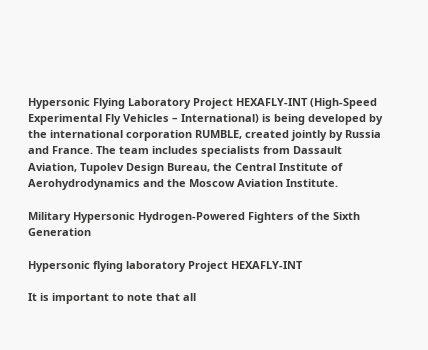Hypersonic Flying Laboratory Project HEXAFLY-INT (High-Speed Experimental Fly Vehicles – International) is being developed by the international corporation RUMBLE, created jointly by Russia and France. The team includes specialists from Dassault Aviation, Tupolev Design Bureau, the Central Institute of Aerohydrodynamics and the Moscow Aviation Institute.

Military Hypersonic Hydrogen-Powered Fighters of the Sixth Generation

Hypersonic flying laboratory Project HEXAFLY-INT

It is important to note that all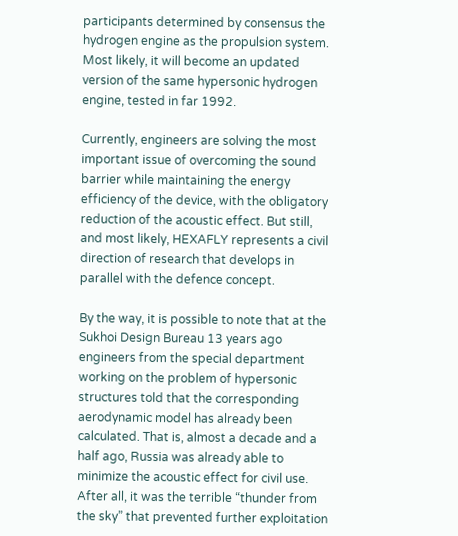participants determined by consensus the hydrogen engine as the propulsion system. Most likely, it will become an updated version of the same hypersonic hydrogen engine, tested in far 1992.

Currently, engineers are solving the most important issue of overcoming the sound barrier while maintaining the energy efficiency of the device, with the obligatory reduction of the acoustic effect. But still, and most likely, HEXAFLY represents a civil direction of research that develops in parallel with the defence concept.

By the way, it is possible to note that at the Sukhoi Design Bureau 13 years ago engineers from the special department working on the problem of hypersonic structures told that the corresponding aerodynamic model has already been calculated. That is, almost a decade and a half ago, Russia was already able to minimize the acoustic effect for civil use. After all, it was the terrible “thunder from the sky” that prevented further exploitation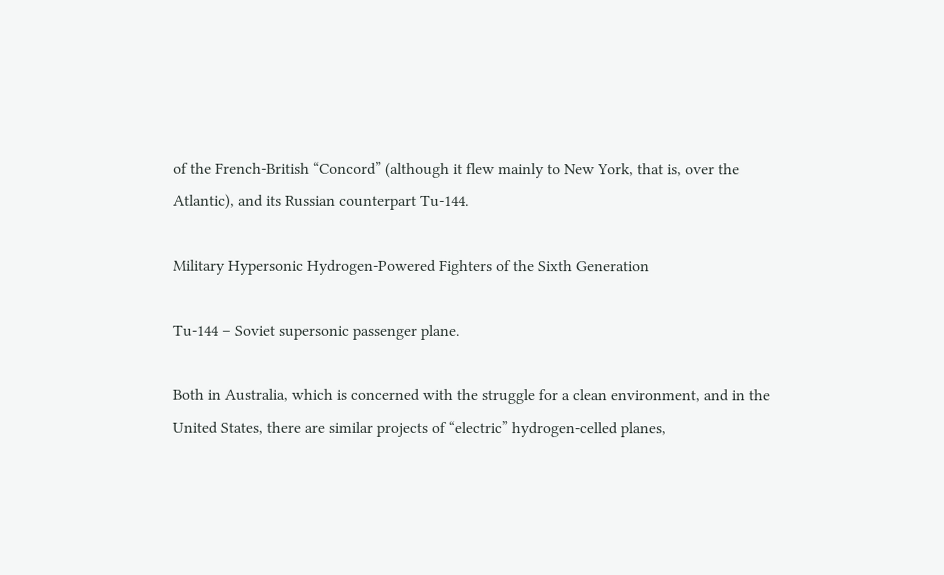of the French-British “Concord” (although it flew mainly to New York, that is, over the Atlantic), and its Russian counterpart Tu-144.

Military Hypersonic Hydrogen-Powered Fighters of the Sixth Generation

Tu-144 – Soviet supersonic passenger plane.

Both in Australia, which is concerned with the struggle for a clean environment, and in the United States, there are similar projects of “electric” hydrogen-celled planes,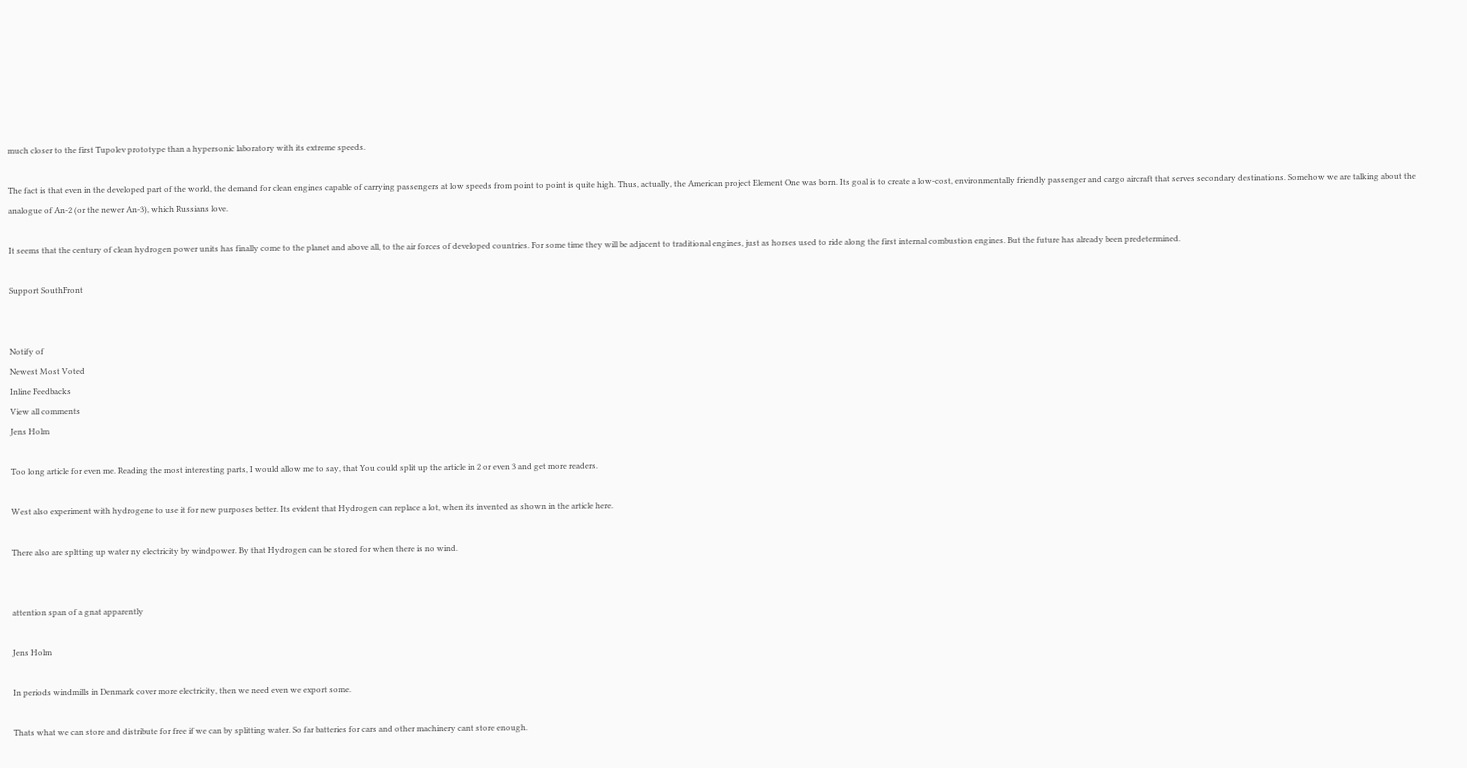much closer to the first Tupolev prototype than a hypersonic laboratory with its extreme speeds.

The fact is that even in the developed part of the world, the demand for clean engines capable of carrying passengers at low speeds from point to point is quite high. Thus, actually, the American project Element One was born. Its goal is to create a low-cost, environmentally friendly passenger and cargo aircraft that serves secondary destinations. Somehow we are talking about the analogue of An-2 (or the newer An-3), which Russians love.

It seems that the century of clean hydrogen power units has finally come to the planet and above all, to the air forces of developed countries. For some time they will be adjacent to traditional engines, just as horses used to ride along the first internal combustion engines. But the future has already been predetermined.

Support SouthFront


Notify of
Newest Most Voted
Inline Feedbacks
View all comments
Jens Holm

Too long article for even me. Reading the most interesting parts, I would allow me to say, that You could split up the article in 2 or even 3 and get more readers.

West also experiment with hydrogene to use it for new purposes better. Its evident that Hydrogen can replace a lot, when its invented as shown in the article here.

There also are spltting up water ny electricity by windpower. By that Hydrogen can be stored for when there is no wind.


attention span of a gnat apparently

Jens Holm

In periods windmills in Denmark cover more electricity, then we need even we export some.

Thats what we can store and distribute for free if we can by splitting water. So far batteries for cars and other machinery cant store enough.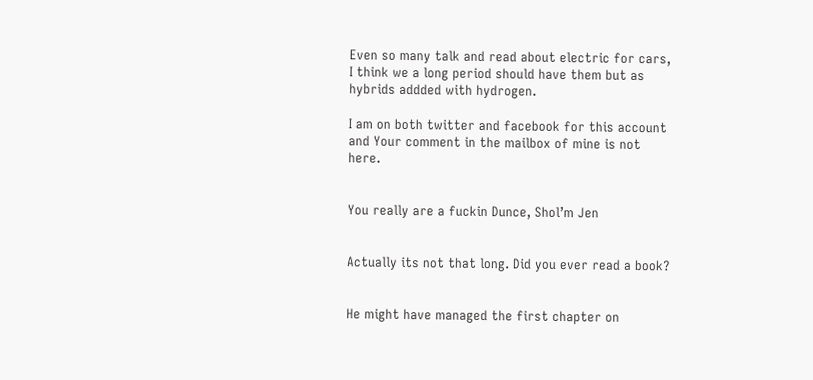Even so many talk and read about electric for cars, I think we a long period should have them but as hybrids addded with hydrogen.

I am on both twitter and facebook for this account and Your comment in the mailbox of mine is not here.


You really are a fuckin Dunce, Shol’m Jen


Actually its not that long. Did you ever read a book?


He might have managed the first chapter on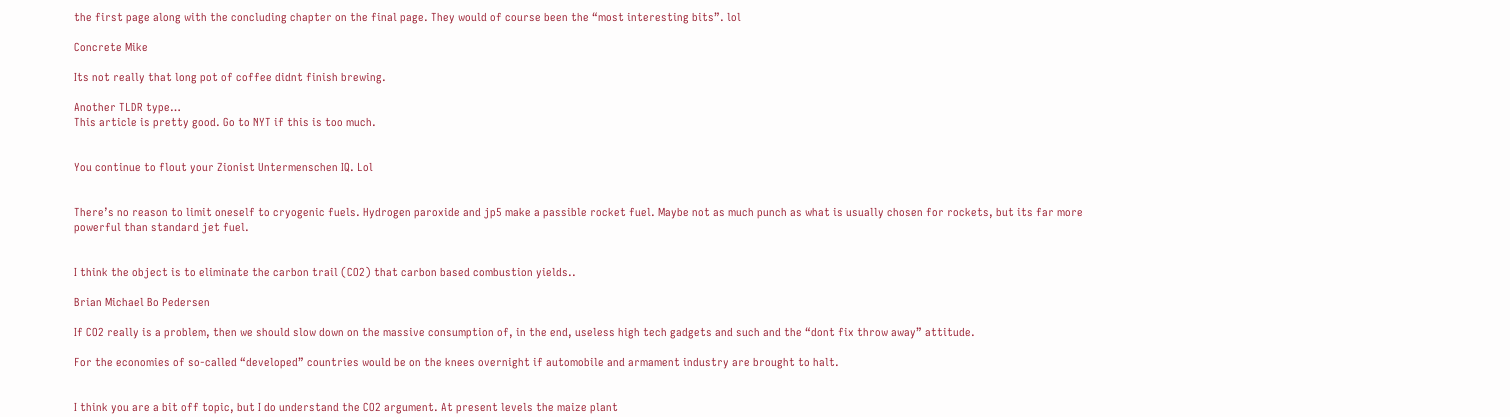the first page along with the concluding chapter on the final page. They would of course been the “most interesting bits”. lol

Concrete Mike

Its not really that long pot of coffee didnt finish brewing.

Another TLDR type…
This article is pretty good. Go to NYT if this is too much.


You continue to flout your Zionist Untermenschen IQ. Lol


There’s no reason to limit oneself to cryogenic fuels. Hydrogen paroxide and jp5 make a passible rocket fuel. Maybe not as much punch as what is usually chosen for rockets, but its far more powerful than standard jet fuel.


I think the object is to eliminate the carbon trail (CO2) that carbon based combustion yields..

Brian Michael Bo Pedersen

If CO2 really is a problem, then we should slow down on the massive consumption of, in the end, useless high tech gadgets and such and the “dont fix throw away” attitude.

For the economies of so-called “developed” countries would be on the knees overnight if automobile and armament industry are brought to halt.


I think you are a bit off topic, but I do understand the CO2 argument. At present levels the maize plant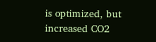is optimized, but increased CO2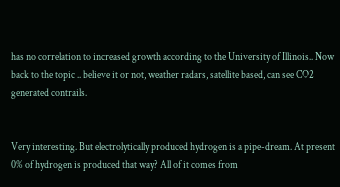has no correlation to increased growth according to the University of Illinois.. Now back to the topic .. believe it or not, weather radars, satellite based, can see CO2 generated contrails.


Very interesting. But electrolytically produced hydrogen is a pipe-dream. At present 0% of hydrogen is produced that way? All of it comes from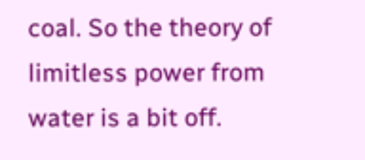coal. So the theory of limitless power from water is a bit off.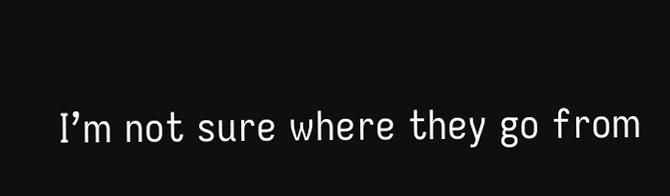I’m not sure where they go from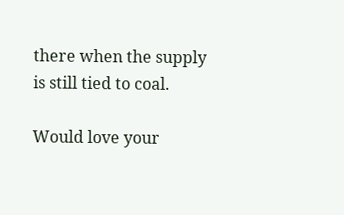there when the supply is still tied to coal.

Would love your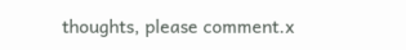thoughts, please comment.x